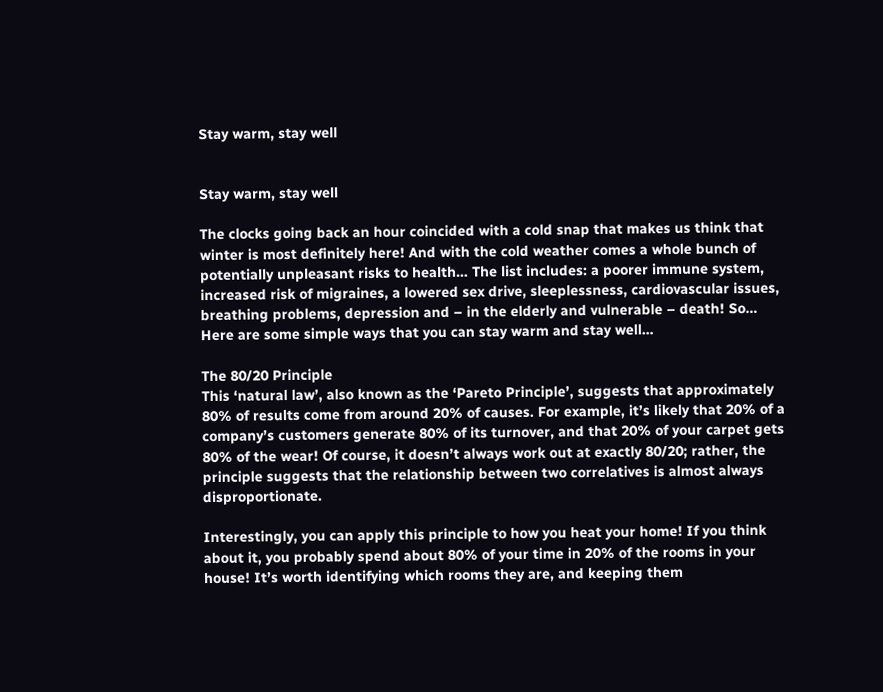Stay warm, stay well


Stay warm, stay well

The clocks going back an hour coincided with a cold snap that makes us think that winter is most definitely here! And with the cold weather comes a whole bunch of potentially unpleasant risks to health… The list includes: a poorer immune system, increased risk of migraines, a lowered sex drive, sleeplessness, cardiovascular issues, breathing problems, depression and – in the elderly and vulnerable – death! So… Here are some simple ways that you can stay warm and stay well…

The 80/20 Principle
This ‘natural law’, also known as the ‘Pareto Principle’, suggests that approximately 80% of results come from around 20% of causes. For example, it’s likely that 20% of a company’s customers generate 80% of its turnover, and that 20% of your carpet gets 80% of the wear! Of course, it doesn’t always work out at exactly 80/20; rather, the principle suggests that the relationship between two correlatives is almost always disproportionate.

Interestingly, you can apply this principle to how you heat your home! If you think about it, you probably spend about 80% of your time in 20% of the rooms in your house! It’s worth identifying which rooms they are, and keeping them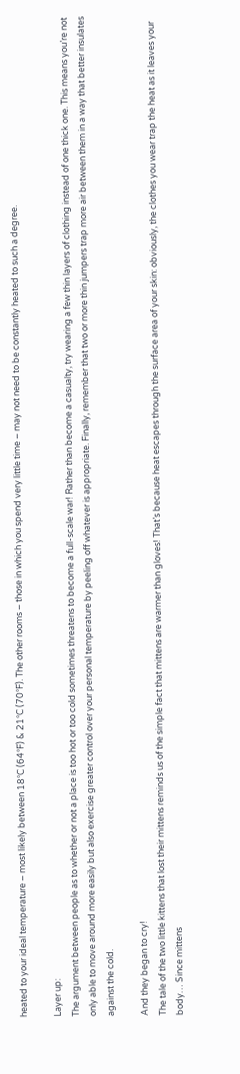heated to your ideal temperature – most likely between 18°C (64°F) & 21°C (70°F). The other rooms – those in which you spend very little time – may not need to be constantly heated to such a degree.

Layer up:
The argument between people as to whether or not a place is too hot or too cold sometimes threatens to become a full-scale war! Rather than become a casualty, try wearing a few thin layers of clothing instead of one thick one. This means you’re not only able to move around more easily but also exercise greater control over your personal temperature by peeling off whatever is appropriate. Finally, remember that two or more thin jumpers trap more air between them in a way that better insulates against the cold.

And they began to cry!
The tale of the two little kittens that lost their mittens reminds us of the simple fact that mittens are warmer than gloves! That’s because heat escapes through the surface area of your skin: obviously, the clothes you wear trap the heat as it leaves your body… Since mittens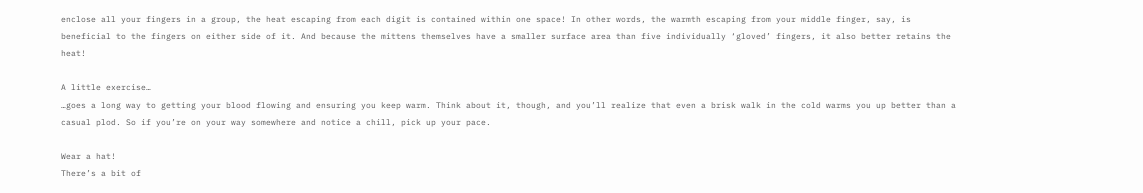enclose all your fingers in a group, the heat escaping from each digit is contained within one space! In other words, the warmth escaping from your middle finger, say, is beneficial to the fingers on either side of it. And because the mittens themselves have a smaller surface area than five individually ‘gloved’ fingers, it also better retains the heat!

A little exercise…
…goes a long way to getting your blood flowing and ensuring you keep warm. Think about it, though, and you’ll realize that even a brisk walk in the cold warms you up better than a casual plod. So if you’re on your way somewhere and notice a chill, pick up your pace.

Wear a hat!
There’s a bit of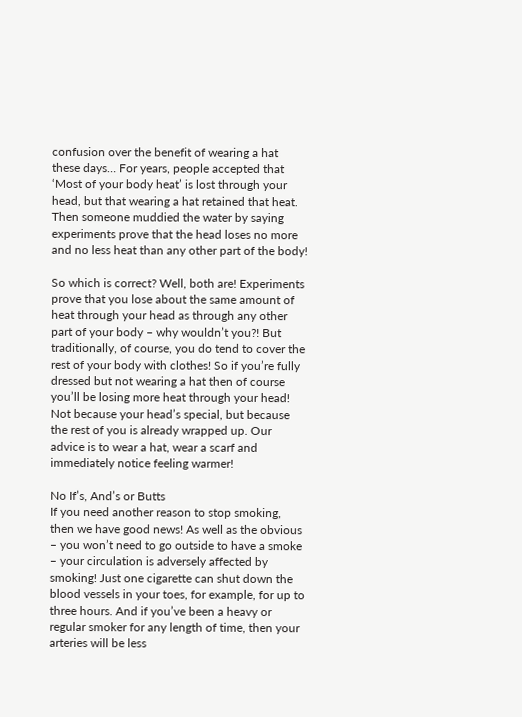confusion over the benefit of wearing a hat these days… For years, people accepted that ‘Most of your body heat’ is lost through your head, but that wearing a hat retained that heat. Then someone muddied the water by saying experiments prove that the head loses no more and no less heat than any other part of the body!

So which is correct? Well, both are! Experiments prove that you lose about the same amount of heat through your head as through any other part of your body – why wouldn’t you?! But traditionally, of course, you do tend to cover the rest of your body with clothes! So if you’re fully dressed but not wearing a hat then of course you’ll be losing more heat through your head! Not because your head’s special, but because the rest of you is already wrapped up. Our advice is to wear a hat, wear a scarf and immediately notice feeling warmer!

No If’s, And’s or Butts
If you need another reason to stop smoking, then we have good news! As well as the obvious – you won’t need to go outside to have a smoke – your circulation is adversely affected by smoking! Just one cigarette can shut down the blood vessels in your toes, for example, for up to three hours. And if you’ve been a heavy or regular smoker for any length of time, then your arteries will be less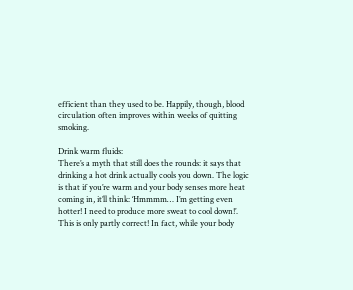efficient than they used to be. Happily, though, blood circulation often improves within weeks of quitting smoking.

Drink warm fluids:
There’s a myth that still does the rounds: it says that drinking a hot drink actually cools you down. The logic is that if you’re warm and your body senses more heat coming in, it’ll think: ‘Hmmmm… I’m getting even hotter! I need to produce more sweat to cool down!’. This is only partly correct! In fact, while your body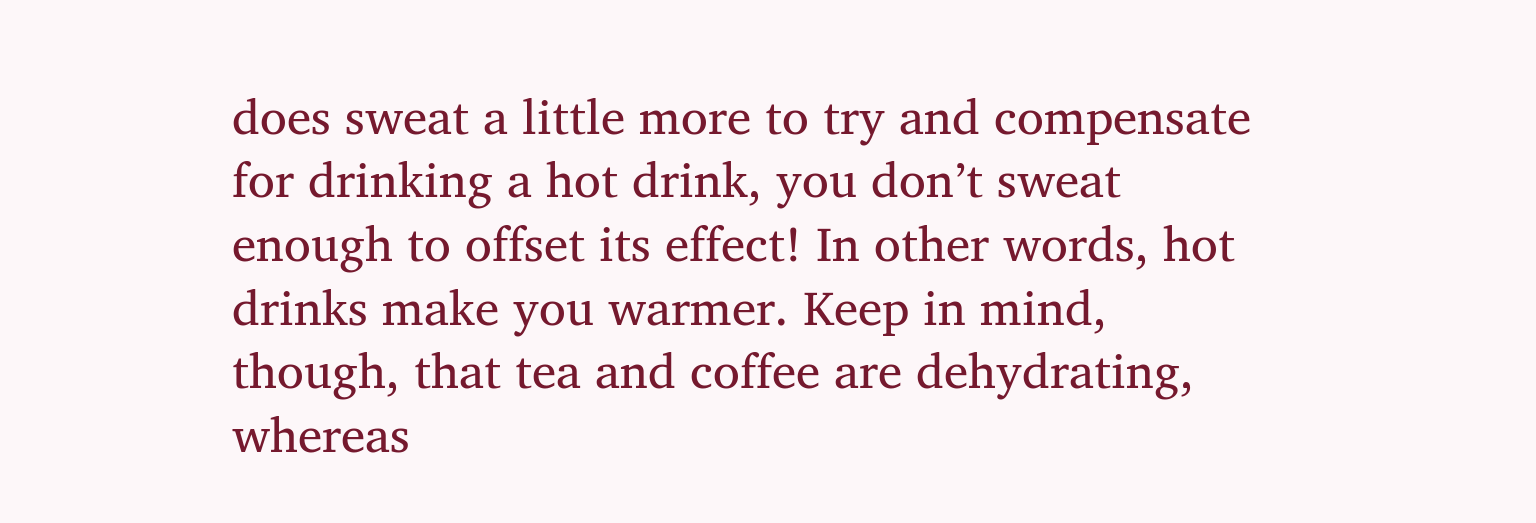does sweat a little more to try and compensate for drinking a hot drink, you don’t sweat enough to offset its effect! In other words, hot drinks make you warmer. Keep in mind, though, that tea and coffee are dehydrating, whereas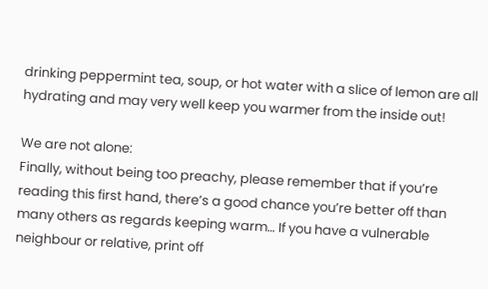drinking peppermint tea, soup, or hot water with a slice of lemon are all hydrating and may very well keep you warmer from the inside out!

We are not alone:
Finally, without being too preachy, please remember that if you’re reading this first hand, there’s a good chance you’re better off than many others as regards keeping warm… If you have a vulnerable neighbour or relative, print off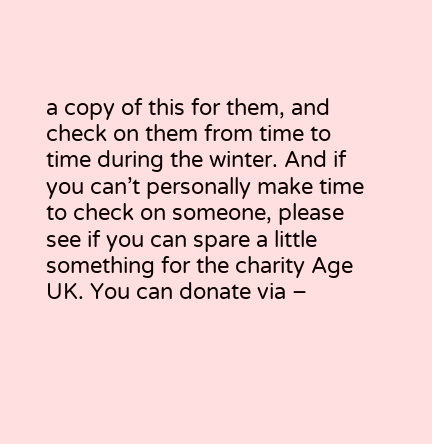a copy of this for them, and check on them from time to time during the winter. And if you can’t personally make time to check on someone, please see if you can spare a little something for the charity Age UK. You can donate via –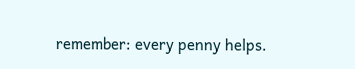remember: every penny helps.